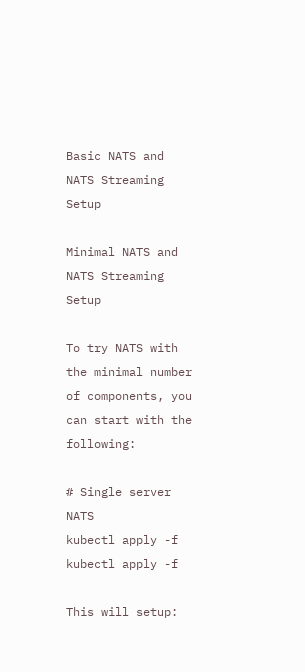Basic NATS and NATS Streaming Setup

Minimal NATS and NATS Streaming Setup

To try NATS with the minimal number of components, you can start with the following:

# Single server NATS
kubectl apply -f
kubectl apply -f

This will setup: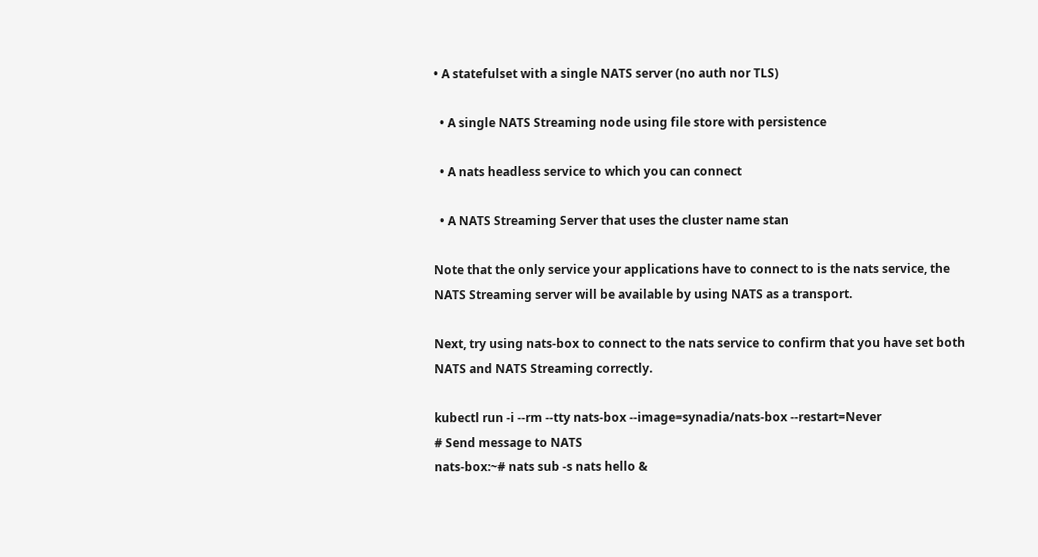• A statefulset with a single NATS server (no auth nor TLS)

  • A single NATS Streaming node using file store with persistence

  • A nats headless service to which you can connect

  • A NATS Streaming Server that uses the cluster name stan

Note that the only service your applications have to connect to is the nats service, the NATS Streaming server will be available by using NATS as a transport.

Next, try using nats-box to connect to the nats service to confirm that you have set both NATS and NATS Streaming correctly.

kubectl run -i --rm --tty nats-box --image=synadia/nats-box --restart=Never
# Send message to NATS
nats-box:~# nats sub -s nats hello &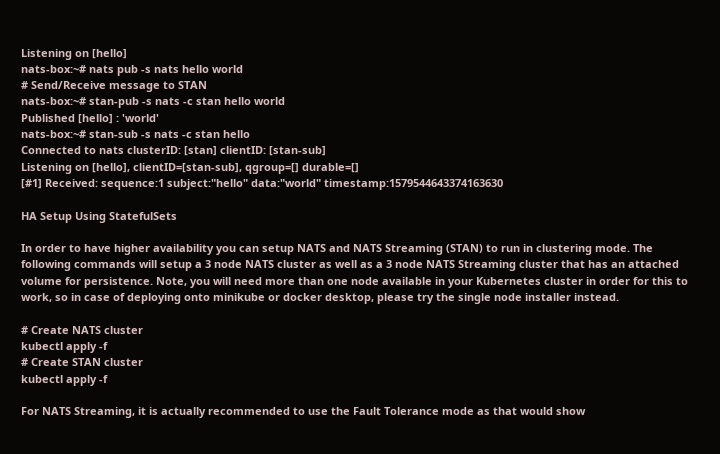Listening on [hello]
nats-box:~# nats pub -s nats hello world
# Send/Receive message to STAN
nats-box:~# stan-pub -s nats -c stan hello world
Published [hello] : 'world'
nats-box:~# stan-sub -s nats -c stan hello
Connected to nats clusterID: [stan] clientID: [stan-sub]
Listening on [hello], clientID=[stan-sub], qgroup=[] durable=[]
[#1] Received: sequence:1 subject:"hello" data:"world" timestamp:1579544643374163630

HA Setup Using StatefulSets

In order to have higher availability you can setup NATS and NATS Streaming (STAN) to run in clustering mode. The following commands will setup a 3 node NATS cluster as well as a 3 node NATS Streaming cluster that has an attached volume for persistence. Note, you will need more than one node available in your Kubernetes cluster in order for this to work, so in case of deploying onto minikube or docker desktop, please try the single node installer instead.

# Create NATS cluster
kubectl apply -f
# Create STAN cluster
kubectl apply -f

For NATS Streaming, it is actually recommended to use the Fault Tolerance mode as that would show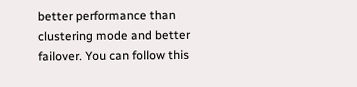better performance than clustering mode and better failover. You can follow this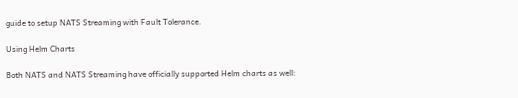guide to setup NATS Streaming with Fault Tolerance.

Using Helm Charts

Both NATS and NATS Streaming have officially supported Helm charts as well: